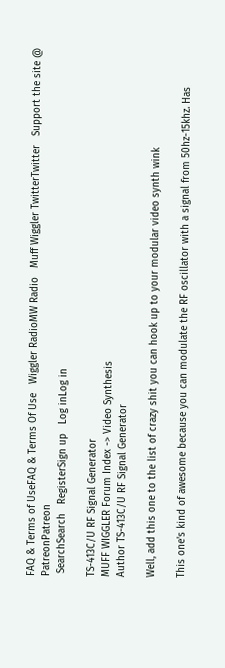FAQ & Terms of UseFAQ & Terms Of Use   Wiggler RadioMW Radio   Muff Wiggler TwitterTwitter   Support the site @ PatreonPatreon
 SearchSearch   RegisterSign up   Log inLog in

TS-413C/U RF Signal Generator
MUFF WIGGLER Forum Index -> Video Synthesis
Author TS-413C/U RF Signal Generator

Well, add this one to the list of crazy shit you can hook up to your modular video synth wink

This one's kind of awesome because you can modulate the RF oscillator with a signal from 50hz-15khz. Has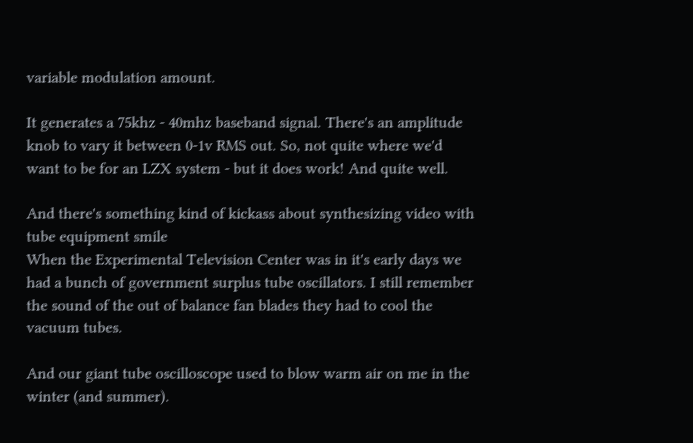variable modulation amount.

It generates a 75khz - 40mhz baseband signal. There's an amplitude knob to vary it between 0-1v RMS out. So, not quite where we'd want to be for an LZX system - but it does work! And quite well.

And there's something kind of kickass about synthesizing video with tube equipment smile
When the Experimental Television Center was in it's early days we had a bunch of government surplus tube oscillators. I still remember the sound of the out of balance fan blades they had to cool the vacuum tubes.

And our giant tube oscilloscope used to blow warm air on me in the winter (and summer).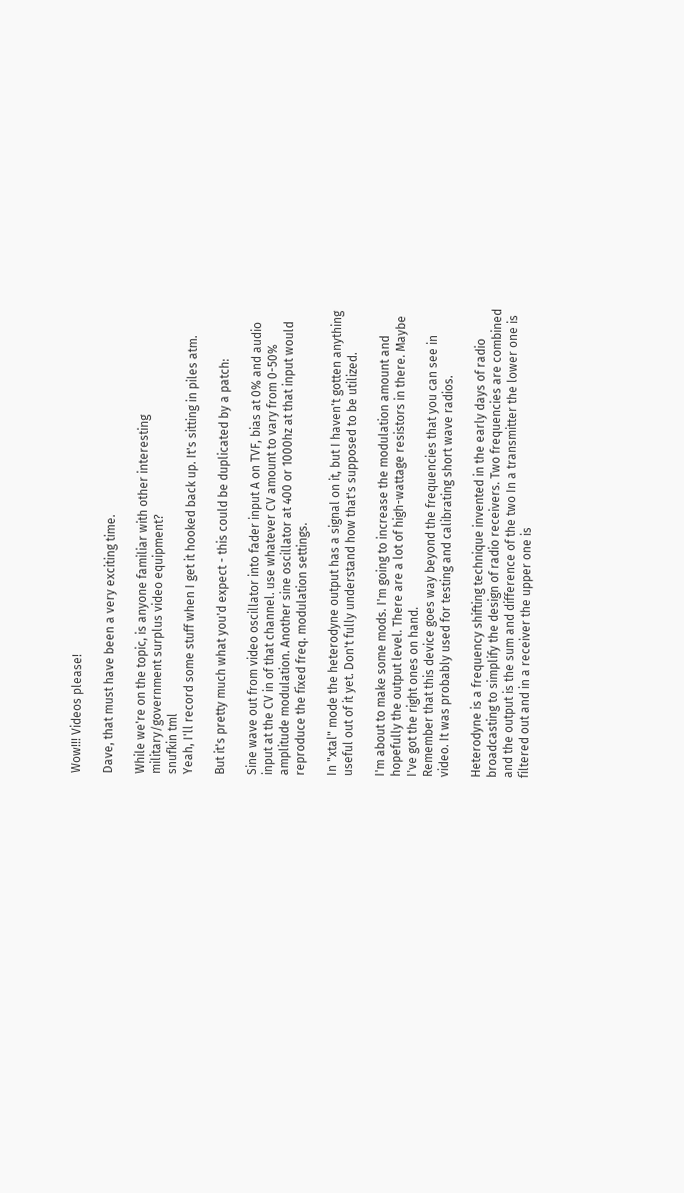Wow!!! Videos please!

Dave, that must have been a very exciting time.

While we're on the topic, is anyone familiar with other interesting military/government surplus video equipment?
snufkin tml
Yeah, I'll record some stuff when I get it hooked back up. It's sitting in piles atm.

But it's pretty much what you'd expect - this could be duplicated by a patch:

Sine wave out from video oscillator into fader input A on TVF, bias at 0% and audio input at the CV in of that channel. use whatever CV amount to vary from 0-50% amplitude modulation. Another sine oscillator at 400 or 1000hz at that input would reproduce the fixed freq. modulation settings.

In "xtal" mode the heterodyne output has a signal on it, but I haven't gotten anything useful out of it yet. Don't fully understand how that's supposed to be utilized.

I'm about to make some mods. I'm going to increase the modulation amount and hopefully the output level. There are a lot of high-wattage resistors in there. Maybe I've got the right ones on hand.
Remember that this device goes way beyond the frequencies that you can see in video. It was probably used for testing and calibrating short wave radios.

Heterodyne is a frequency shifting technique invented in the early days of radio broadcasting to simplify the design of radio receivers. Two frequencies are combined and the output is the sum and difference of the two In a transmitter the lower one is filtered out and in a receiver the upper one is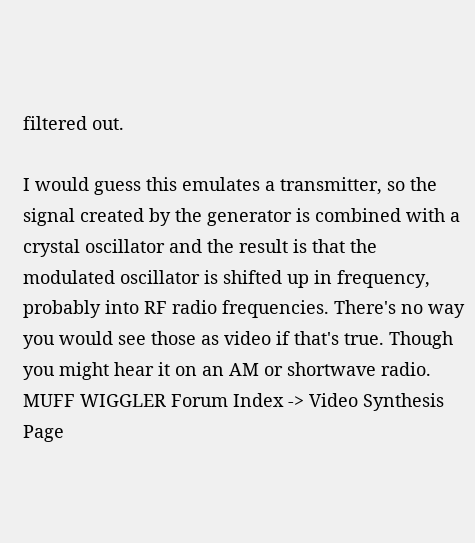filtered out.

I would guess this emulates a transmitter, so the signal created by the generator is combined with a crystal oscillator and the result is that the modulated oscillator is shifted up in frequency, probably into RF radio frequencies. There's no way you would see those as video if that's true. Though you might hear it on an AM or shortwave radio.
MUFF WIGGLER Forum Index -> Video Synthesis
Page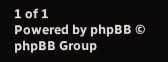1 of 1
Powered by phpBB © phpBB Group